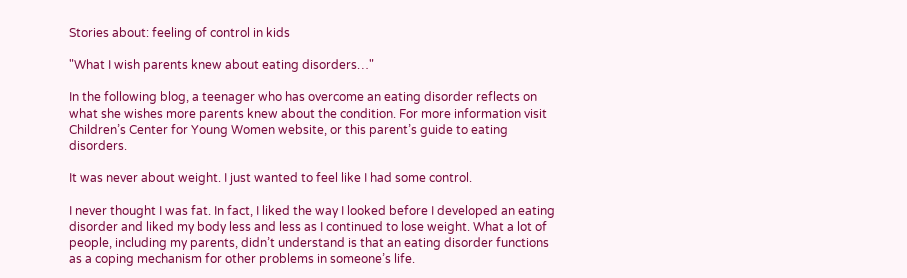Stories about: feeling of control in kids

"What I wish parents knew about eating disorders…"

In the following blog, a teenager who has overcome an eating disorder reflects on what she wishes more parents knew about the condition. For more information visit Children’s Center for Young Women website, or this parent’s guide to eating disorders.

It was never about weight. I just wanted to feel like I had some control.

I never thought I was fat. In fact, I liked the way I looked before I developed an eating disorder and liked my body less and less as I continued to lose weight. What a lot of people, including my parents, didn’t understand is that an eating disorder functions as a coping mechanism for other problems in someone’s life.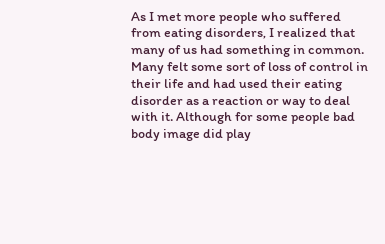As I met more people who suffered from eating disorders, I realized that many of us had something in common. Many felt some sort of loss of control in their life and had used their eating disorder as a reaction or way to deal with it. Although for some people bad body image did play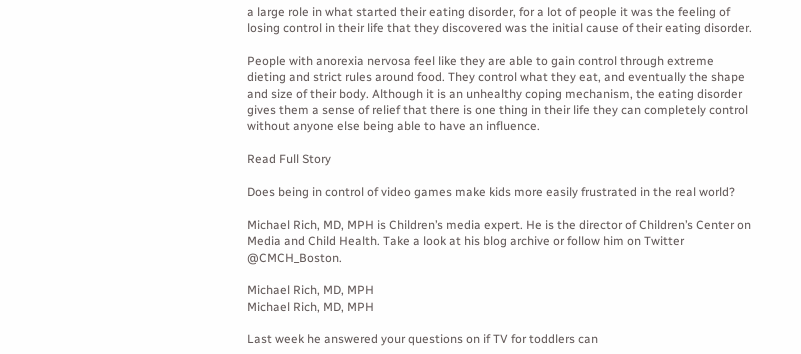a large role in what started their eating disorder, for a lot of people it was the feeling of losing control in their life that they discovered was the initial cause of their eating disorder.

People with anorexia nervosa feel like they are able to gain control through extreme dieting and strict rules around food. They control what they eat, and eventually the shape and size of their body. Although it is an unhealthy coping mechanism, the eating disorder gives them a sense of relief that there is one thing in their life they can completely control without anyone else being able to have an influence.

Read Full Story

Does being in control of video games make kids more easily frustrated in the real world?

Michael Rich, MD, MPH is Children’s media expert. He is the director of Children’s Center on Media and Child Health. Take a look at his blog archive or follow him on Twitter @CMCH_Boston.

Michael Rich, MD, MPH
Michael Rich, MD, MPH

Last week he answered your questions on if TV for toddlers can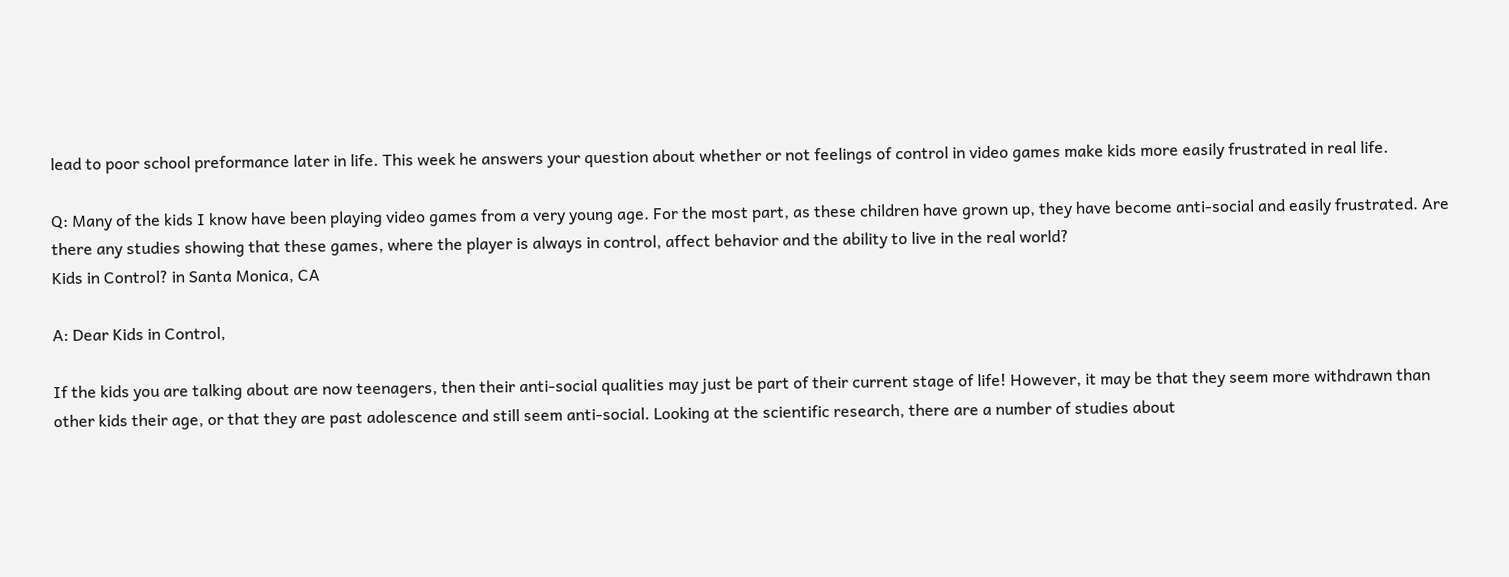lead to poor school preformance later in life. This week he answers your question about whether or not feelings of control in video games make kids more easily frustrated in real life.

Q: Many of the kids I know have been playing video games from a very young age. For the most part, as these children have grown up, they have become anti-social and easily frustrated. Are there any studies showing that these games, where the player is always in control, affect behavior and the ability to live in the real world?
Kids in Control? in Santa Monica, CA

A: Dear Kids in Control,

If the kids you are talking about are now teenagers, then their anti-social qualities may just be part of their current stage of life! However, it may be that they seem more withdrawn than other kids their age, or that they are past adolescence and still seem anti-social. Looking at the scientific research, there are a number of studies about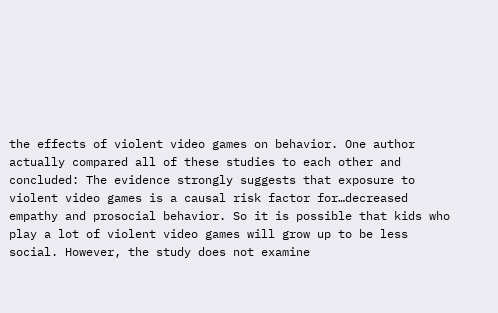the effects of violent video games on behavior. One author actually compared all of these studies to each other and concluded: The evidence strongly suggests that exposure to violent video games is a causal risk factor for…decreased empathy and prosocial behavior. So it is possible that kids who play a lot of violent video games will grow up to be less social. However, the study does not examine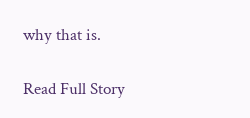why that is.

Read Full Story